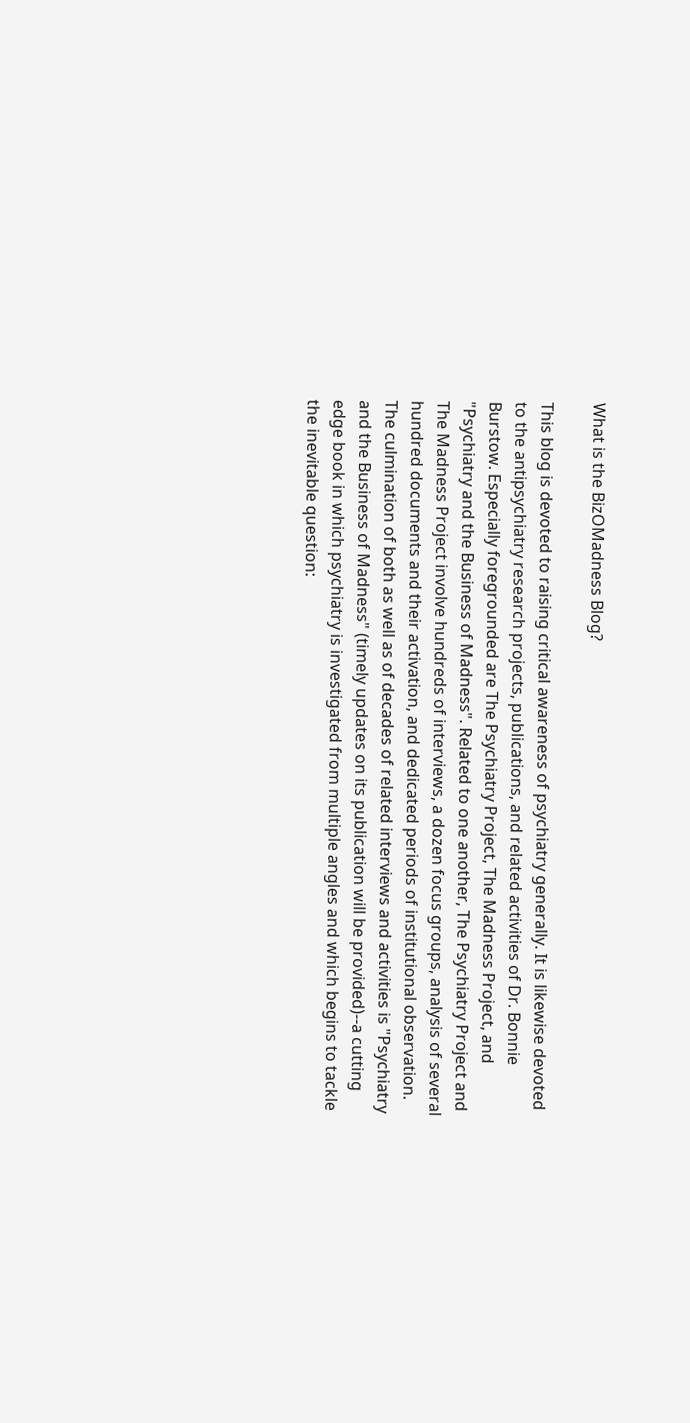What is the BizOMadness Blog?

This blog is devoted to raising critical awareness of psychiatry generally. It is likewise devoted to the antipsychiatry research projects, publications, and related activities of Dr. Bonnie Burstow. Especially foregrounded are The Psychiatry Project, The Madness Project, and "Psychiatry and the Business of Madness". Related to one another, The Psychiatry Project and The Madness Project involve hundreds of interviews, a dozen focus groups, analysis of several hundred documents and their activation, and dedicated periods of institutional observation. The culmination of both as well as of decades of related interviews and activities is "Psychiatry and the Business of Madness" (timely updates on its publication will be provided)--a cutting edge book in which psychiatry is investigated from multiple angles and which begins to tackle the inevitable question: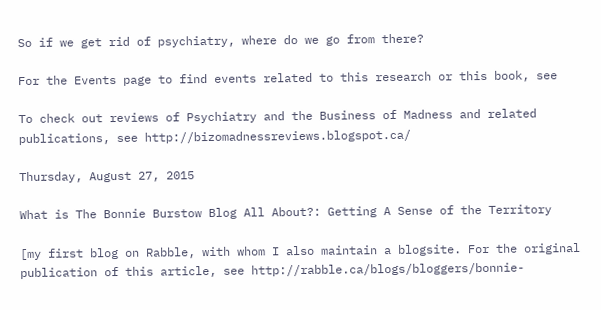So if we get rid of psychiatry, where do we go from there?

For the Events page to find events related to this research or this book, see

To check out reviews of Psychiatry and the Business of Madness and related publications, see http://bizomadnessreviews.blogspot.ca/

Thursday, August 27, 2015

What is The Bonnie Burstow Blog All About?: Getting A Sense of the Territory

[my first blog on Rabble, with whom I also maintain a blogsite. For the original publication of this article, see http://rabble.ca/blogs/bloggers/bonnie-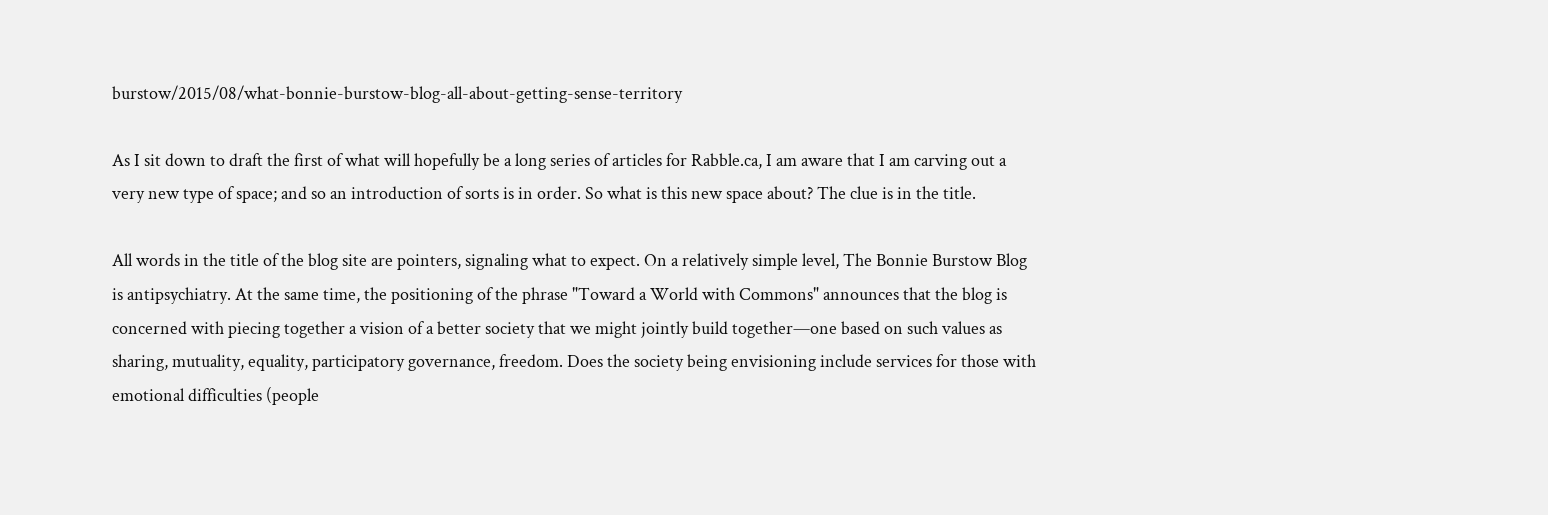burstow/2015/08/what-bonnie-burstow-blog-all-about-getting-sense-territory

As I sit down to draft the first of what will hopefully be a long series of articles for Rabble.ca, I am aware that I am carving out a very new type of space; and so an introduction of sorts is in order. So what is this new space about? The clue is in the title.

All words in the title of the blog site are pointers, signaling what to expect. On a relatively simple level, The Bonnie Burstow Blog is antipsychiatry. At the same time, the positioning of the phrase "Toward a World with Commons" announces that the blog is concerned with piecing together a vision of a better society that we might jointly build together—one based on such values as sharing, mutuality, equality, participatory governance, freedom. Does the society being envisioning include services for those with emotional difficulties (people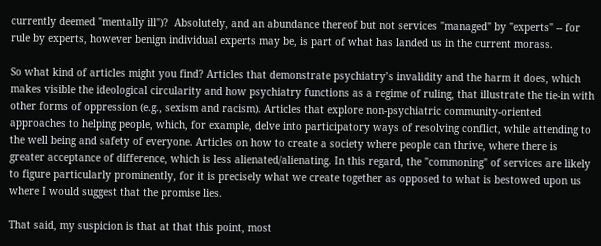currently deemed "mentally ill")?  Absolutely, and an abundance thereof but not services "managed" by "experts" -- for rule by experts, however benign individual experts may be, is part of what has landed us in the current morass.

So what kind of articles might you find? Articles that demonstrate psychiatry’s invalidity and the harm it does, which makes visible the ideological circularity and how psychiatry functions as a regime of ruling, that illustrate the tie-in with other forms of oppression (e.g., sexism and racism). Articles that explore non-psychiatric community-oriented approaches to helping people, which, for example, delve into participatory ways of resolving conflict, while attending to the well being and safety of everyone. Articles on how to create a society where people can thrive, where there is greater acceptance of difference, which is less alienated/alienating. In this regard, the "commoning" of services are likely to figure particularly prominently, for it is precisely what we create together as opposed to what is bestowed upon us where I would suggest that the promise lies.

That said, my suspicion is that at that this point, most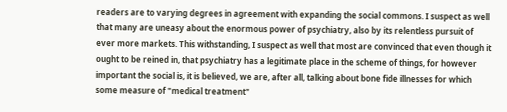readers are to varying degrees in agreement with expanding the social commons. I suspect as well that many are uneasy about the enormous power of psychiatry, also by its relentless pursuit of ever more markets. This withstanding, I suspect as well that most are convinced that even though it ought to be reined in, that psychiatry has a legitimate place in the scheme of things, for however important the social is, it is believed, we are, after all, talking about bone fide illnesses for which some measure of "medical treatment"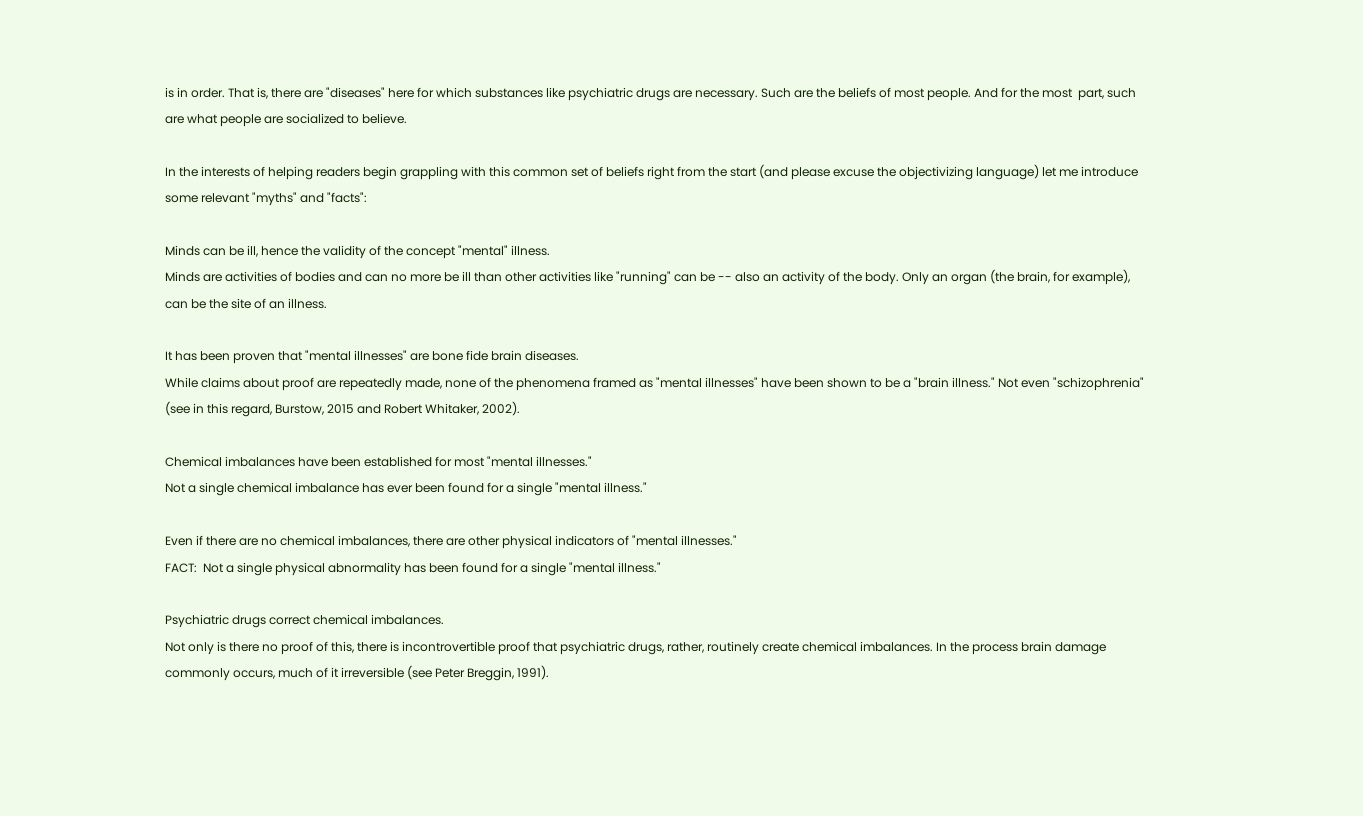is in order. That is, there are "diseases" here for which substances like psychiatric drugs are necessary. Such are the beliefs of most people. And for the most  part, such are what people are socialized to believe.

In the interests of helping readers begin grappling with this common set of beliefs right from the start (and please excuse the objectivizing language) let me introduce some relevant "myths" and "facts":

Minds can be ill, hence the validity of the concept "mental" illness.
Minds are activities of bodies and can no more be ill than other activities like "running" can be -- also an activity of the body. Only an organ (the brain, for example), can be the site of an illness.

It has been proven that "mental illnesses" are bone fide brain diseases.
While claims about proof are repeatedly made, none of the phenomena framed as "mental illnesses" have been shown to be a "brain illness." Not even "schizophrenia" (see in this regard, Burstow, 2015 and Robert Whitaker, 2002).

Chemical imbalances have been established for most "mental illnesses."
Not a single chemical imbalance has ever been found for a single "mental illness."

Even if there are no chemical imbalances, there are other physical indicators of "mental illnesses."
FACT:  Not a single physical abnormality has been found for a single "mental illness."

Psychiatric drugs correct chemical imbalances.
Not only is there no proof of this, there is incontrovertible proof that psychiatric drugs, rather, routinely create chemical imbalances. In the process brain damage commonly occurs, much of it irreversible (see Peter Breggin, 1991).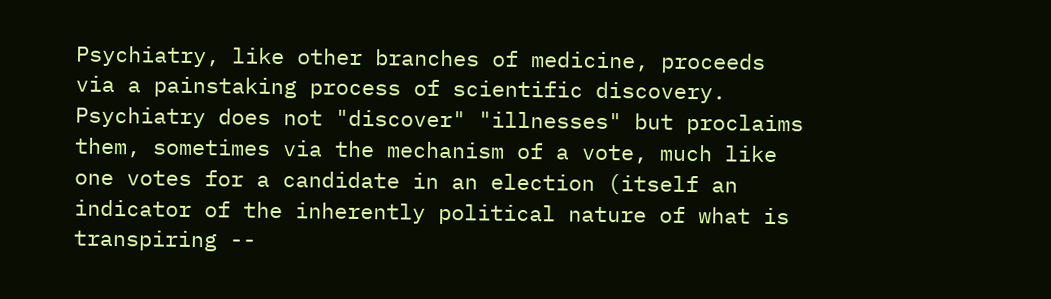Psychiatry, like other branches of medicine, proceeds via a painstaking process of scientific discovery.
Psychiatry does not "discover" "illnesses" but proclaims them, sometimes via the mechanism of a vote, much like one votes for a candidate in an election (itself an indicator of the inherently political nature of what is transpiring --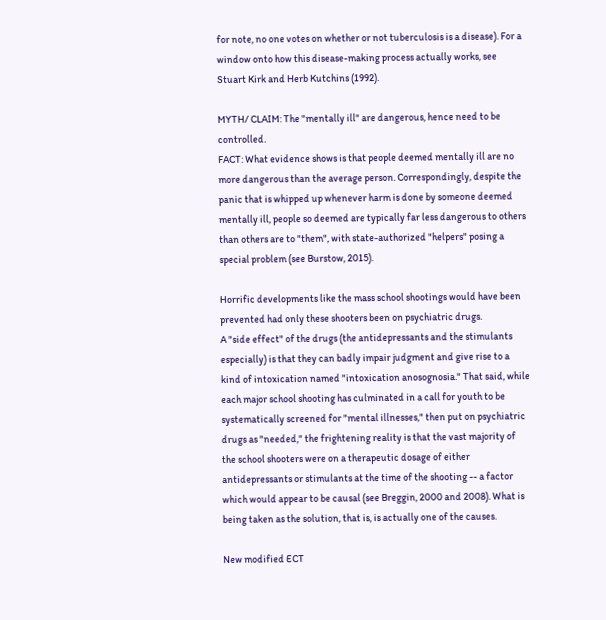for note, no one votes on whether or not tuberculosis is a disease). For a window onto how this disease-making process actually works, see Stuart Kirk and Herb Kutchins (1992).

MYTH/ CLAIM: The "mentally ill" are dangerous, hence need to be controlled.
FACT: What evidence shows is that people deemed mentally ill are no more dangerous than the average person. Correspondingly, despite the panic that is whipped up whenever harm is done by someone deemed mentally ill, people so deemed are typically far less dangerous to others than others are to "them", with state-authorized "helpers" posing a special problem (see Burstow, 2015).

Horrific developments like the mass school shootings would have been prevented had only these shooters been on psychiatric drugs.
A "side effect" of the drugs (the antidepressants and the stimulants especially) is that they can badly impair judgment and give rise to a kind of intoxication named "intoxication anosognosia." That said, while each major school shooting has culminated in a call for youth to be systematically screened for "mental illnesses," then put on psychiatric drugs as "needed," the frightening reality is that the vast majority of the school shooters were on a therapeutic dosage of either antidepressants or stimulants at the time of the shooting -- a factor which would appear to be causal (see Breggin, 2000 and 2008). What is being taken as the solution, that is, is actually one of the causes.

New modified ECT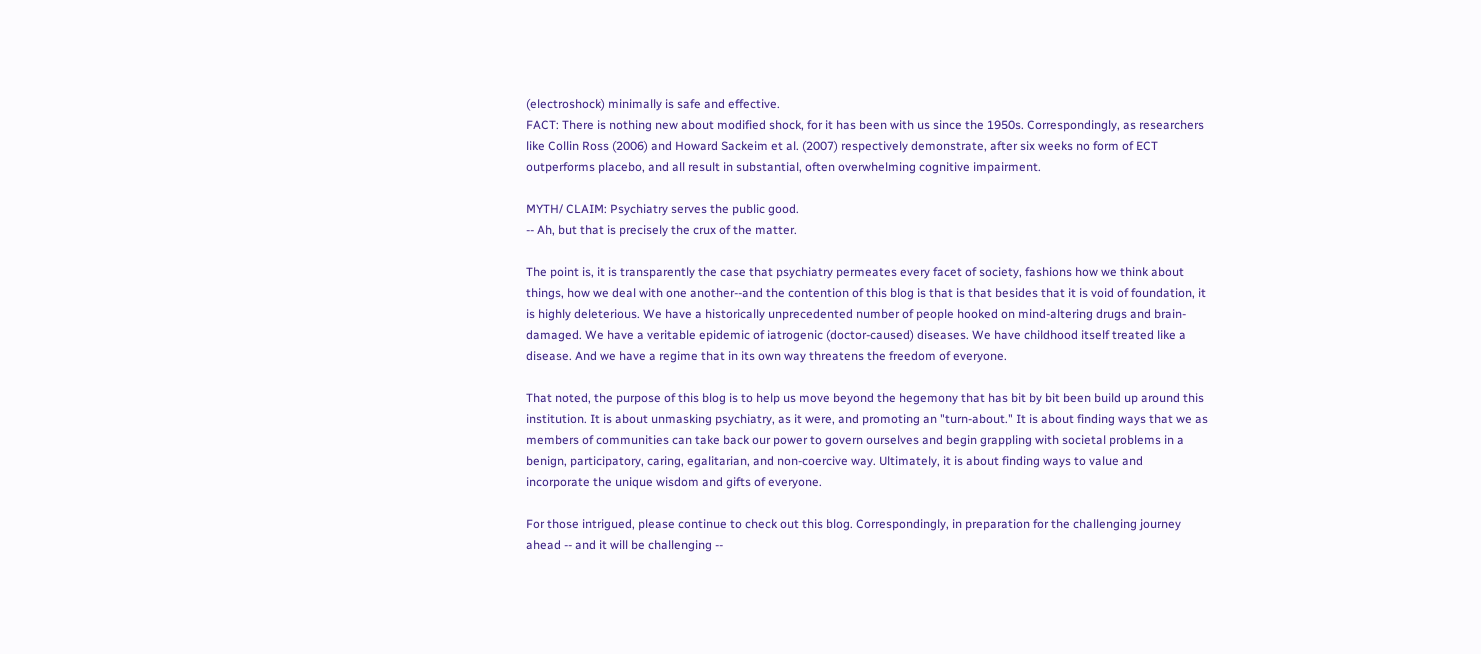(electroshock) minimally is safe and effective.
FACT: There is nothing new about modified shock, for it has been with us since the 1950s. Correspondingly, as researchers like Collin Ross (2006) and Howard Sackeim et al. (2007) respectively demonstrate, after six weeks no form of ECT outperforms placebo, and all result in substantial, often overwhelming cognitive impairment.

MYTH/ CLAIM: Psychiatry serves the public good.
-- Ah, but that is precisely the crux of the matter.

The point is, it is transparently the case that psychiatry permeates every facet of society, fashions how we think about things, how we deal with one another--and the contention of this blog is that is that besides that it is void of foundation, it is highly deleterious. We have a historically unprecedented number of people hooked on mind-altering drugs and brain-damaged. We have a veritable epidemic of iatrogenic (doctor-caused) diseases. We have childhood itself treated like a disease. And we have a regime that in its own way threatens the freedom of everyone.

That noted, the purpose of this blog is to help us move beyond the hegemony that has bit by bit been build up around this institution. It is about unmasking psychiatry, as it were, and promoting an "turn-about." It is about finding ways that we as members of communities can take back our power to govern ourselves and begin grappling with societal problems in a benign, participatory, caring, egalitarian, and non-coercive way. Ultimately, it is about finding ways to value and incorporate the unique wisdom and gifts of everyone.

For those intrigued, please continue to check out this blog. Correspondingly, in preparation for the challenging journey ahead -- and it will be challenging --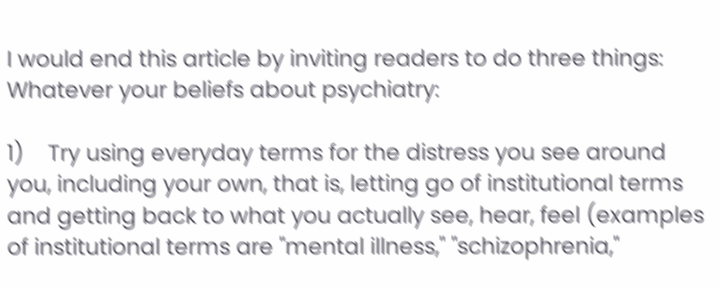I would end this article by inviting readers to do three things: Whatever your beliefs about psychiatry:

1)    Try using everyday terms for the distress you see around you, including your own, that is, letting go of institutional terms and getting back to what you actually see, hear, feel (examples of institutional terms are "mental illness," "schizophrenia,"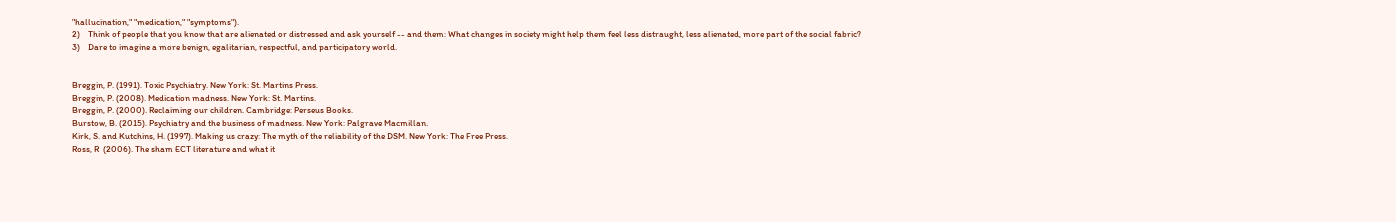"hallucination," "medication," "symptoms").
2)    Think of people that you know that are alienated or distressed and ask yourself -- and them: What changes in society might help them feel less distraught, less alienated, more part of the social fabric?
3)    Dare to imagine a more benign, egalitarian, respectful, and participatory world.


Breggin, P. (1991). Toxic Psychiatry. New York: St. Martins Press.
Breggin, P. (2008). Medication madness. New York: St. Martins.
Breggin, P. (2000). Reclaiming our children. Cambridge: Perseus Books.
Burstow, B. (2015). Psychiatry and the business of madness. New York: Palgrave Macmillan.
Kirk, S. and Kutchins, H. (1997). Making us crazy: The myth of the reliability of the DSM. New York: The Free Press.
Ross, R  (2006). The sham ECT literature and what it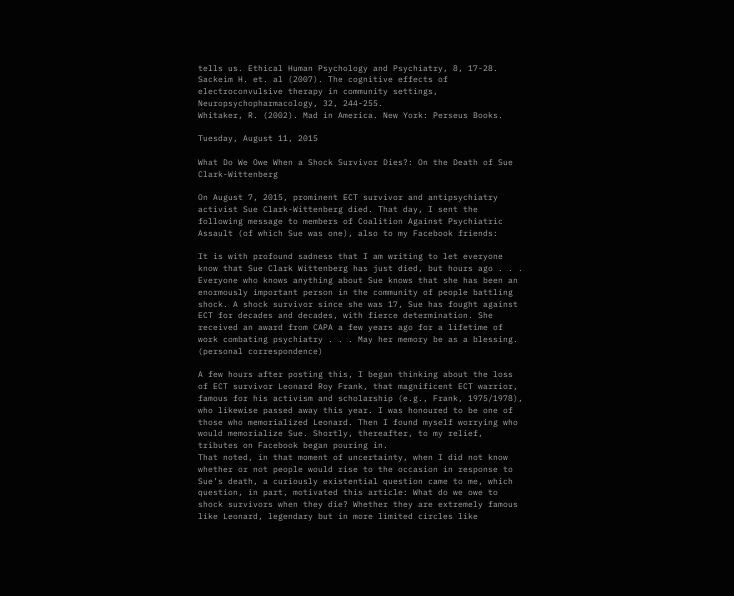tells us. Ethical Human Psychology and Psychiatry, 8, 17-28.
Sackeim H. et. al (2007). The cognitive effects of electroconvulsive therapy in community settings, Neuropsychopharmacology, 32, 244-255.
Whitaker, R. (2002). Mad in America. New York: Perseus Books.

Tuesday, August 11, 2015

What Do We Owe When a Shock Survivor Dies?: On the Death of Sue Clark-Wittenberg

On August 7, 2015, prominent ECT survivor and antipsychiatry activist Sue Clark-Wittenberg died. That day, I sent the following message to members of Coalition Against Psychiatric Assault (of which Sue was one), also to my Facebook friends:

It is with profound sadness that I am writing to let everyone know that Sue Clark Wittenberg has just died, but hours ago . . . Everyone who knows anything about Sue knows that she has been an enormously important person in the community of people battling shock. A shock survivor since she was 17, Sue has fought against ECT for decades and decades, with fierce determination. She received an award from CAPA a few years ago for a lifetime of work combating psychiatry . . . May her memory be as a blessing. (personal correspondence)

A few hours after posting this, I began thinking about the loss of ECT survivor Leonard Roy Frank, that magnificent ECT warrior, famous for his activism and scholarship (e.g., Frank, 1975/1978), who likewise passed away this year. I was honoured to be one of those who memorialized Leonard. Then I found myself worrying who would memorialize Sue. Shortly, thereafter, to my relief, tributes on Facebook began pouring in.
That noted, in that moment of uncertainty, when I did not know whether or not people would rise to the occasion in response to Sue’s death, a curiously existential question came to me, which question, in part, motivated this article: What do we owe to shock survivors when they die? Whether they are extremely famous like Leonard, legendary but in more limited circles like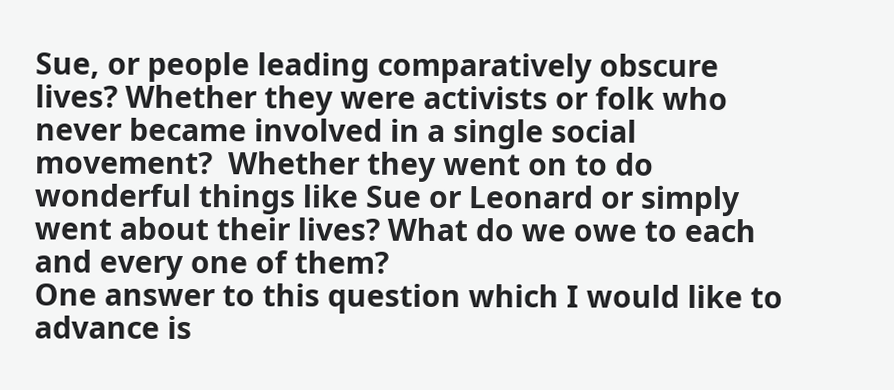Sue, or people leading comparatively obscure lives? Whether they were activists or folk who never became involved in a single social movement?  Whether they went on to do wonderful things like Sue or Leonard or simply went about their lives? What do we owe to each and every one of them?
One answer to this question which I would like to advance is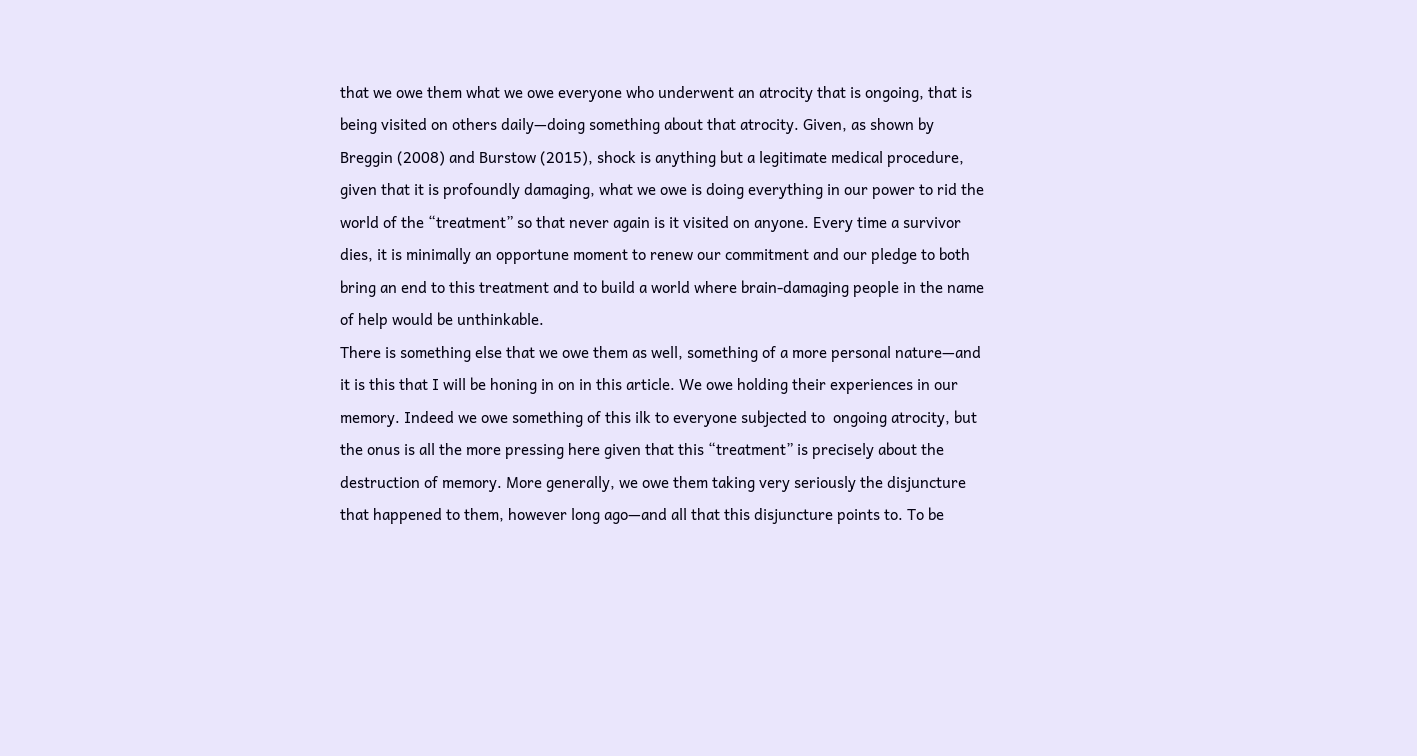that we owe them what we owe everyone who underwent an atrocity that is ongoing, that is being visited on others daily—doing something about that atrocity. Given, as shown by Breggin (2008) and Burstow (2015), shock is anything but a legitimate medical procedure, given that it is profoundly damaging, what we owe is doing everything in our power to rid the world of the “treatment” so that never again is it visited on anyone. Every time a survivor dies, it is minimally an opportune moment to renew our commitment and our pledge to both bring an end to this treatment and to build a world where brain-damaging people in the name of help would be unthinkable.
There is something else that we owe them as well, something of a more personal nature—and it is this that I will be honing in on in this article. We owe holding their experiences in our memory. Indeed we owe something of this ilk to everyone subjected to  ongoing atrocity, but the onus is all the more pressing here given that this “treatment” is precisely about the destruction of memory. More generally, we owe them taking very seriously the disjuncture that happened to them, however long ago—and all that this disjuncture points to. To be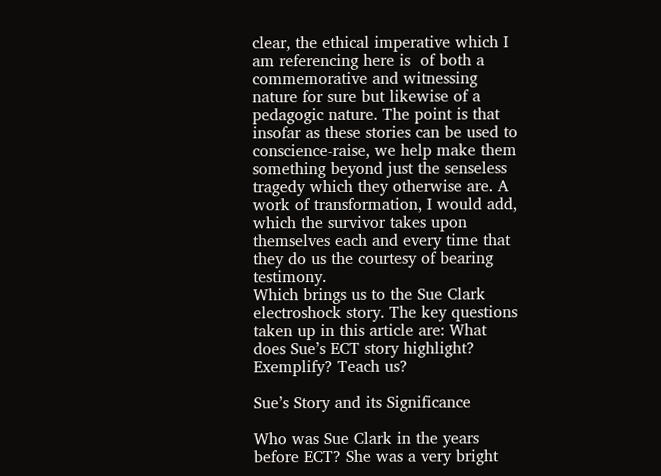clear, the ethical imperative which I am referencing here is  of both a commemorative and witnessing nature for sure but likewise of a pedagogic nature. The point is that insofar as these stories can be used to conscience-raise, we help make them something beyond just the senseless tragedy which they otherwise are. A work of transformation, I would add, which the survivor takes upon themselves each and every time that they do us the courtesy of bearing testimony.
Which brings us to the Sue Clark electroshock story. The key questions taken up in this article are: What does Sue’s ECT story highlight? Exemplify? Teach us?

Sue’s Story and its Significance

Who was Sue Clark in the years before ECT? She was a very bright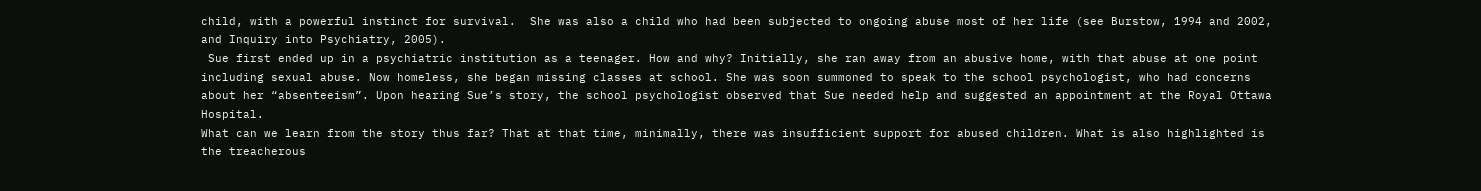child, with a powerful instinct for survival.  She was also a child who had been subjected to ongoing abuse most of her life (see Burstow, 1994 and 2002, and Inquiry into Psychiatry, 2005).
 Sue first ended up in a psychiatric institution as a teenager. How and why? Initially, she ran away from an abusive home, with that abuse at one point including sexual abuse. Now homeless, she began missing classes at school. She was soon summoned to speak to the school psychologist, who had concerns about her “absenteeism”. Upon hearing Sue’s story, the school psychologist observed that Sue needed help and suggested an appointment at the Royal Ottawa Hospital.
What can we learn from the story thus far? That at that time, minimally, there was insufficient support for abused children. What is also highlighted is the treacherous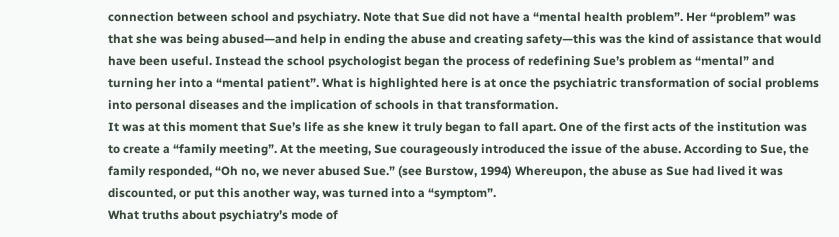connection between school and psychiatry. Note that Sue did not have a “mental health problem”. Her “problem” was that she was being abused—and help in ending the abuse and creating safety—this was the kind of assistance that would have been useful. Instead the school psychologist began the process of redefining Sue’s problem as “mental” and turning her into a “mental patient”. What is highlighted here is at once the psychiatric transformation of social problems into personal diseases and the implication of schools in that transformation.
It was at this moment that Sue’s life as she knew it truly began to fall apart. One of the first acts of the institution was to create a “family meeting”. At the meeting, Sue courageously introduced the issue of the abuse. According to Sue, the family responded, “Oh no, we never abused Sue.” (see Burstow, 1994) Whereupon, the abuse as Sue had lived it was discounted, or put this another way, was turned into a “symptom”.
What truths about psychiatry’s mode of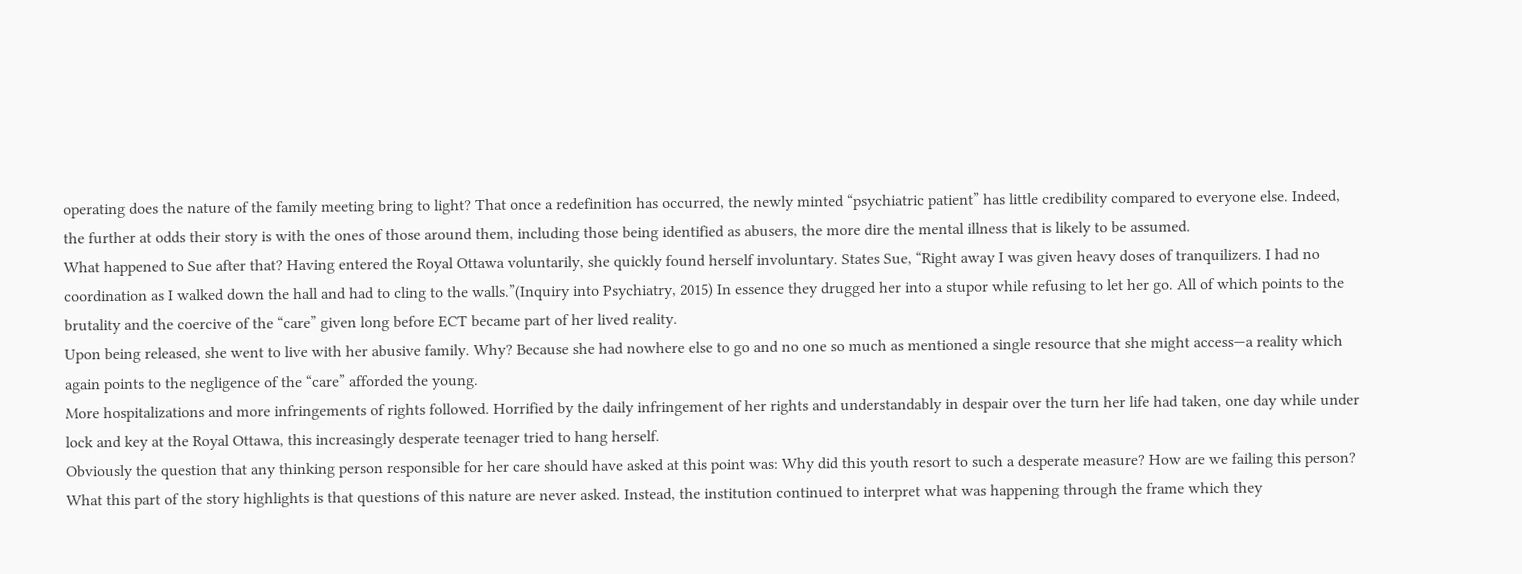operating does the nature of the family meeting bring to light? That once a redefinition has occurred, the newly minted “psychiatric patient” has little credibility compared to everyone else. Indeed, the further at odds their story is with the ones of those around them, including those being identified as abusers, the more dire the mental illness that is likely to be assumed.
What happened to Sue after that? Having entered the Royal Ottawa voluntarily, she quickly found herself involuntary. States Sue, “Right away I was given heavy doses of tranquilizers. I had no coordination as I walked down the hall and had to cling to the walls.”(Inquiry into Psychiatry, 2015) In essence they drugged her into a stupor while refusing to let her go. All of which points to the brutality and the coercive of the “care” given long before ECT became part of her lived reality.
Upon being released, she went to live with her abusive family. Why? Because she had nowhere else to go and no one so much as mentioned a single resource that she might access—a reality which again points to the negligence of the “care” afforded the young.
More hospitalizations and more infringements of rights followed. Horrified by the daily infringement of her rights and understandably in despair over the turn her life had taken, one day while under lock and key at the Royal Ottawa, this increasingly desperate teenager tried to hang herself.
Obviously the question that any thinking person responsible for her care should have asked at this point was: Why did this youth resort to such a desperate measure? How are we failing this person? What this part of the story highlights is that questions of this nature are never asked. Instead, the institution continued to interpret what was happening through the frame which they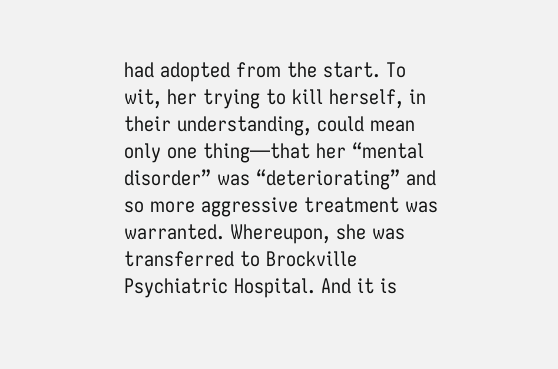had adopted from the start. To wit, her trying to kill herself, in their understanding, could mean only one thing—that her “mental disorder” was “deteriorating” and so more aggressive treatment was warranted. Whereupon, she was transferred to Brockville Psychiatric Hospital. And it is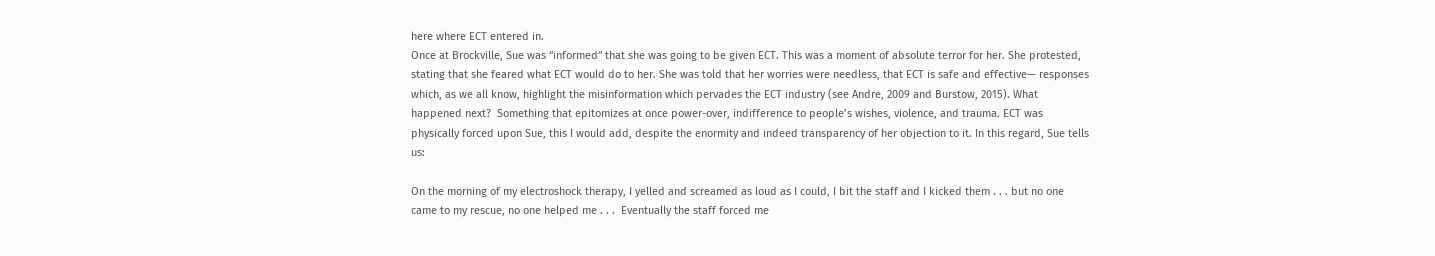here where ECT entered in.
Once at Brockville, Sue was “informed” that she was going to be given ECT. This was a moment of absolute terror for her. She protested, stating that she feared what ECT would do to her. She was told that her worries were needless, that ECT is safe and effective— responses which, as we all know, highlight the misinformation which pervades the ECT industry (see Andre, 2009 and Burstow, 2015). What happened next?  Something that epitomizes at once power-over, indifference to people’s wishes, violence, and trauma. ECT was physically forced upon Sue, this I would add, despite the enormity and indeed transparency of her objection to it. In this regard, Sue tells us:

On the morning of my electroshock therapy, I yelled and screamed as loud as I could, I bit the staff and I kicked them . . . but no one came to my rescue, no one helped me . . .  Eventually the staff forced me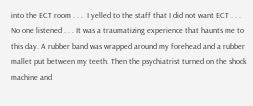into the ECT room . . .  I yelled to the staff that I did not want ECT . . . No one listened . . . It was a traumatizing experience that haunts me to this day. A rubber band was wrapped around my forehead and a rubber mallet put between my teeth. Then the psychiatrist turned on the shock machine and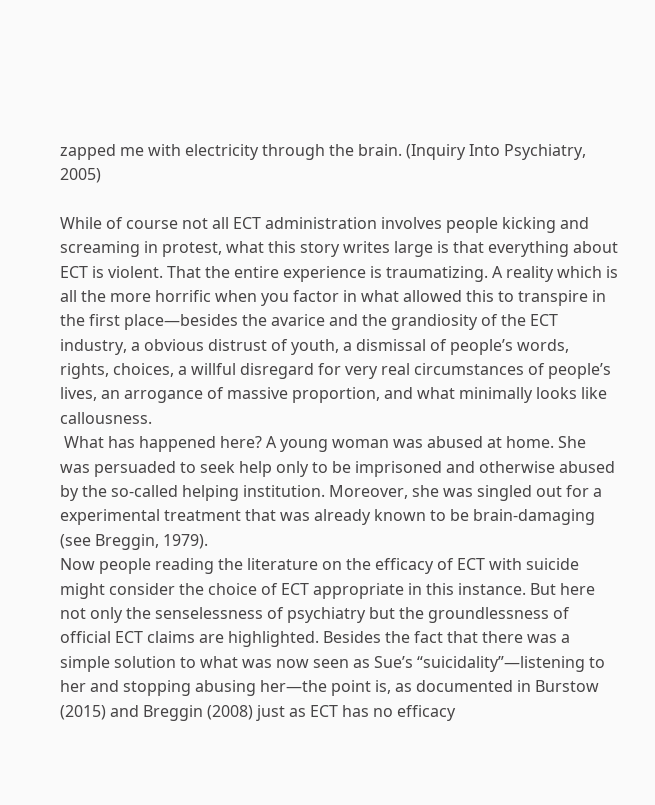zapped me with electricity through the brain. (Inquiry Into Psychiatry, 2005)

While of course not all ECT administration involves people kicking and screaming in protest, what this story writes large is that everything about ECT is violent. That the entire experience is traumatizing. A reality which is all the more horrific when you factor in what allowed this to transpire in the first place—besides the avarice and the grandiosity of the ECT industry, a obvious distrust of youth, a dismissal of people’s words, rights, choices, a willful disregard for very real circumstances of people’s lives, an arrogance of massive proportion, and what minimally looks like callousness.
 What has happened here? A young woman was abused at home. She was persuaded to seek help only to be imprisoned and otherwise abused by the so-called helping institution. Moreover, she was singled out for a experimental treatment that was already known to be brain-damaging (see Breggin, 1979).
Now people reading the literature on the efficacy of ECT with suicide might consider the choice of ECT appropriate in this instance. But here not only the senselessness of psychiatry but the groundlessness of official ECT claims are highlighted. Besides the fact that there was a simple solution to what was now seen as Sue’s “suicidality”—listening to her and stopping abusing her—the point is, as documented in Burstow (2015) and Breggin (2008) just as ECT has no efficacy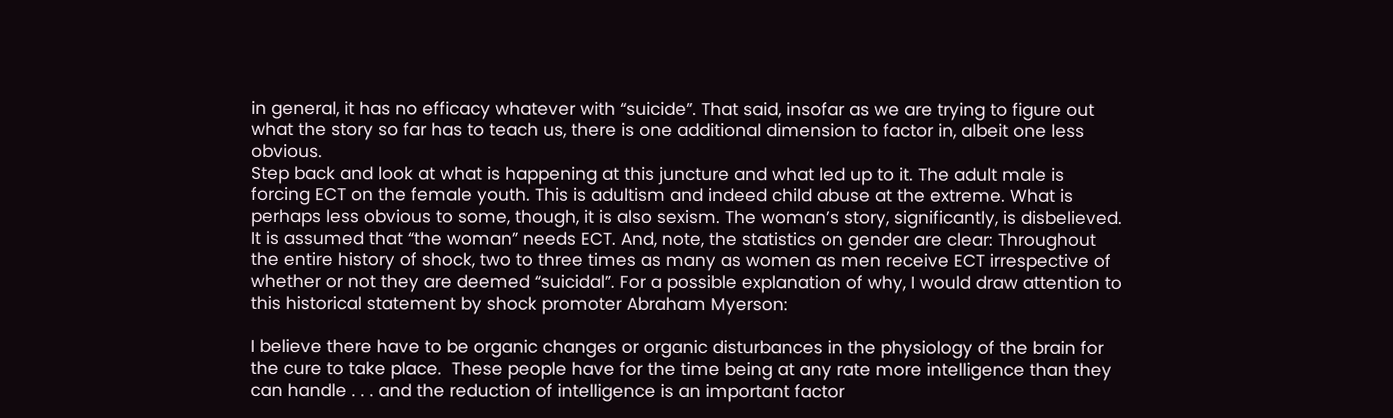in general, it has no efficacy whatever with “suicide”. That said, insofar as we are trying to figure out what the story so far has to teach us, there is one additional dimension to factor in, albeit one less obvious.
Step back and look at what is happening at this juncture and what led up to it. The adult male is forcing ECT on the female youth. This is adultism and indeed child abuse at the extreme. What is perhaps less obvious to some, though, it is also sexism. The woman’s story, significantly, is disbelieved. It is assumed that “the woman” needs ECT. And, note, the statistics on gender are clear: Throughout the entire history of shock, two to three times as many as women as men receive ECT irrespective of whether or not they are deemed “suicidal”. For a possible explanation of why, I would draw attention to this historical statement by shock promoter Abraham Myerson:

I believe there have to be organic changes or organic disturbances in the physiology of the brain for the cure to take place.  These people have for the time being at any rate more intelligence than they can handle . . . and the reduction of intelligence is an important factor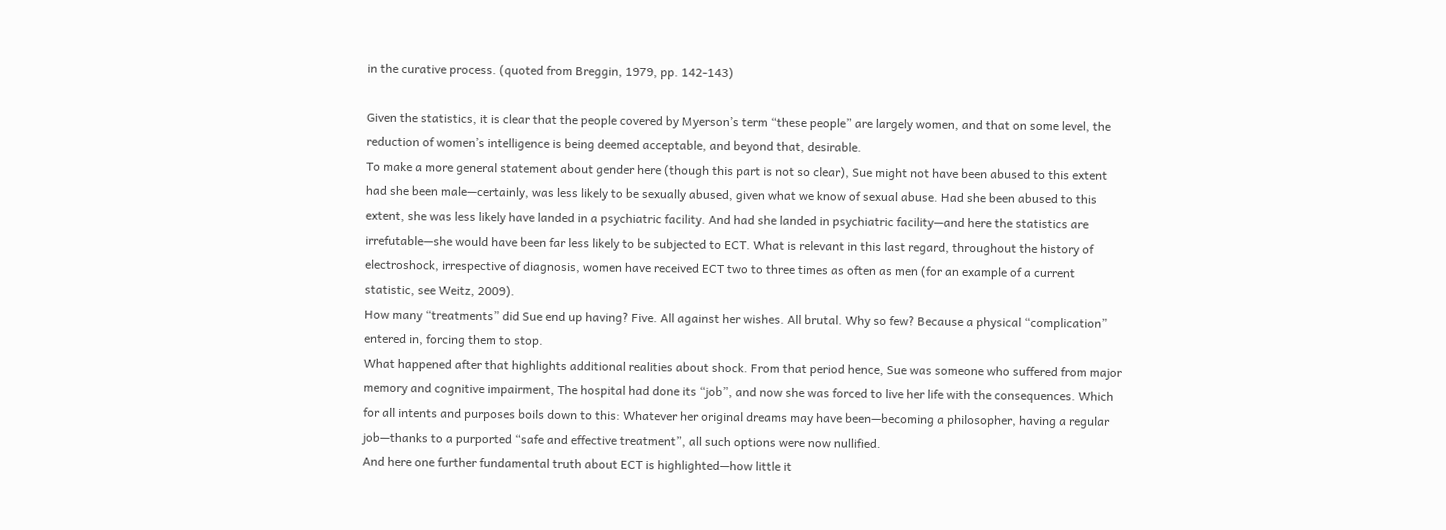in the curative process. (quoted from Breggin, 1979, pp. 142-143)

Given the statistics, it is clear that the people covered by Myerson’s term “these people” are largely women, and that on some level, the reduction of women’s intelligence is being deemed acceptable, and beyond that, desirable.
To make a more general statement about gender here (though this part is not so clear), Sue might not have been abused to this extent had she been male—certainly, was less likely to be sexually abused, given what we know of sexual abuse. Had she been abused to this extent, she was less likely have landed in a psychiatric facility. And had she landed in psychiatric facility—and here the statistics are irrefutable—she would have been far less likely to be subjected to ECT. What is relevant in this last regard, throughout the history of electroshock, irrespective of diagnosis, women have received ECT two to three times as often as men (for an example of a current statistic, see Weitz, 2009).
How many “treatments” did Sue end up having? Five. All against her wishes. All brutal. Why so few? Because a physical “complication” entered in, forcing them to stop.
What happened after that highlights additional realities about shock. From that period hence, Sue was someone who suffered from major memory and cognitive impairment, The hospital had done its “job”, and now she was forced to live her life with the consequences. Which for all intents and purposes boils down to this: Whatever her original dreams may have been—becoming a philosopher, having a regular job—thanks to a purported “safe and effective treatment”, all such options were now nullified.
And here one further fundamental truth about ECT is highlighted—how little it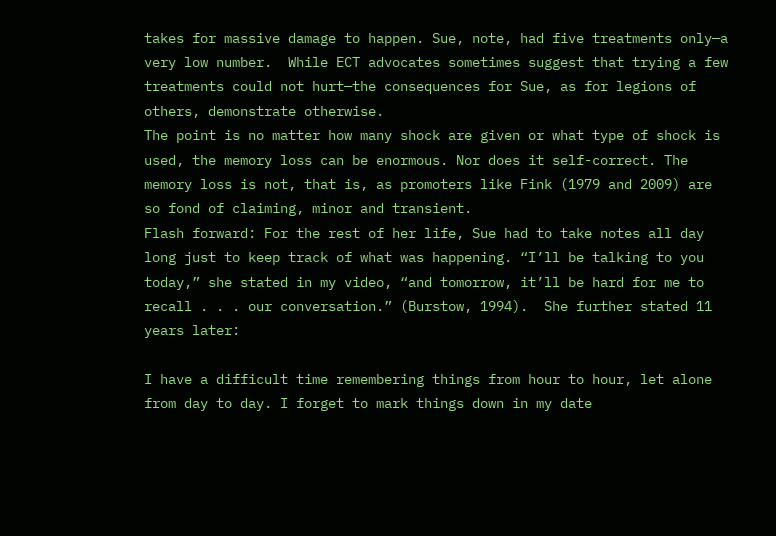takes for massive damage to happen. Sue, note, had five treatments only—a very low number.  While ECT advocates sometimes suggest that trying a few treatments could not hurt—the consequences for Sue, as for legions of others, demonstrate otherwise.
The point is no matter how many shock are given or what type of shock is used, the memory loss can be enormous. Nor does it self-correct. The memory loss is not, that is, as promoters like Fink (1979 and 2009) are so fond of claiming, minor and transient.
Flash forward: For the rest of her life, Sue had to take notes all day long just to keep track of what was happening. “I’ll be talking to you today,” she stated in my video, “and tomorrow, it’ll be hard for me to recall . . . our conversation.” (Burstow, 1994).  She further stated 11 years later:

I have a difficult time remembering things from hour to hour, let alone from day to day. I forget to mark things down in my date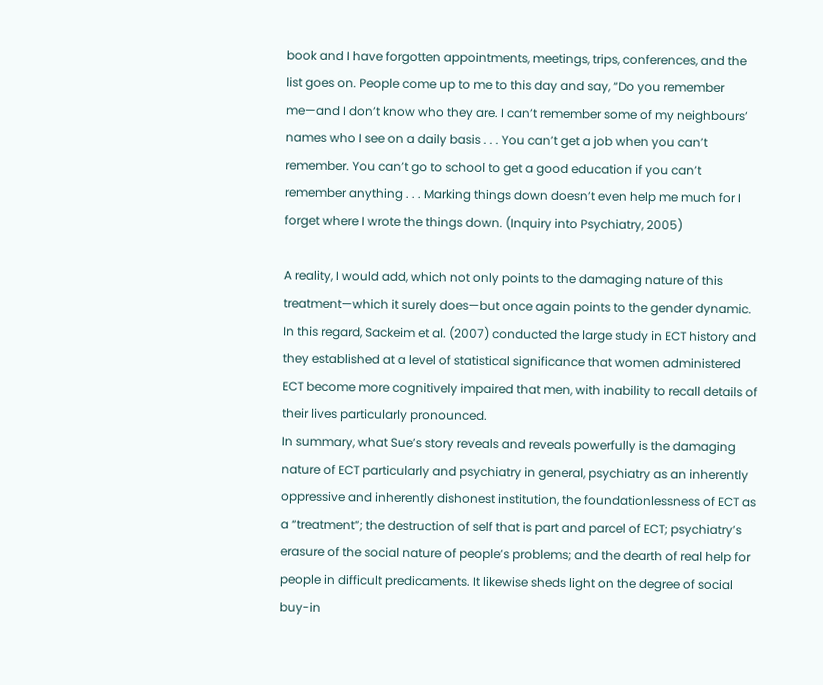book and I have forgotten appointments, meetings, trips, conferences, and the list goes on. People come up to me to this day and say, “Do you remember me—and I don’t know who they are. I can’t remember some of my neighbours’ names who I see on a daily basis . . . You can’t get a job when you can’t remember. You can’t go to school to get a good education if you can’t remember anything . . . Marking things down doesn’t even help me much for I forget where I wrote the things down. (Inquiry into Psychiatry, 2005)

A reality, I would add, which not only points to the damaging nature of this treatment—which it surely does—but once again points to the gender dynamic. In this regard, Sackeim et al. (2007) conducted the large study in ECT history and they established at a level of statistical significance that women administered ECT become more cognitively impaired that men, with inability to recall details of their lives particularly pronounced.
In summary, what Sue’s story reveals and reveals powerfully is the damaging nature of ECT particularly and psychiatry in general, psychiatry as an inherently oppressive and inherently dishonest institution, the foundationlessness of ECT as a “treatment”; the destruction of self that is part and parcel of ECT; psychiatry’s erasure of the social nature of people’s problems; and the dearth of real help for people in difficult predicaments. It likewise sheds light on the degree of social buy-in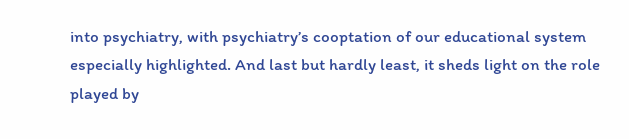into psychiatry, with psychiatry’s cooptation of our educational system especially highlighted. And last but hardly least, it sheds light on the role played by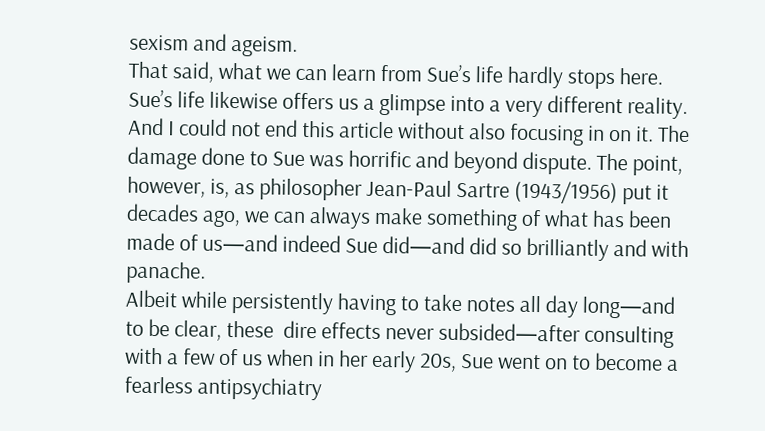sexism and ageism.
That said, what we can learn from Sue’s life hardly stops here. Sue’s life likewise offers us a glimpse into a very different reality. And I could not end this article without also focusing in on it. The damage done to Sue was horrific and beyond dispute. The point, however, is, as philosopher Jean-Paul Sartre (1943/1956) put it decades ago, we can always make something of what has been made of us—and indeed Sue did—and did so brilliantly and with panache.
Albeit while persistently having to take notes all day long—and to be clear, these  dire effects never subsided—after consulting with a few of us when in her early 20s, Sue went on to become a fearless antipsychiatry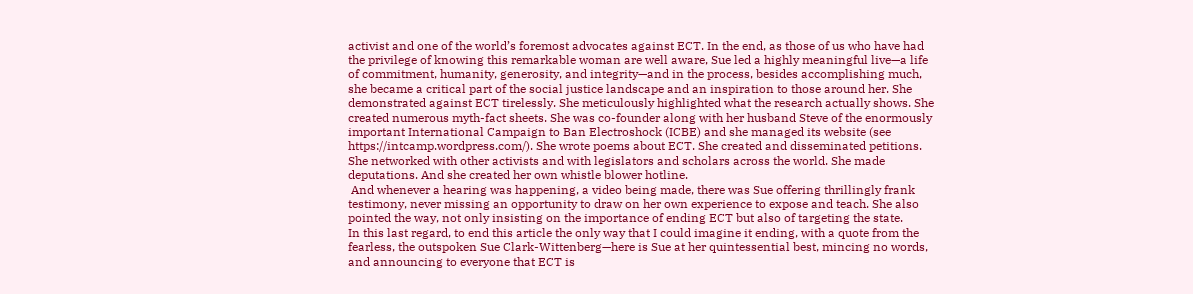activist and one of the world’s foremost advocates against ECT. In the end, as those of us who have had the privilege of knowing this remarkable woman are well aware, Sue led a highly meaningful live—a life of commitment, humanity, generosity, and integrity—and in the process, besides accomplishing much, she became a critical part of the social justice landscape and an inspiration to those around her. She demonstrated against ECT tirelessly. She meticulously highlighted what the research actually shows. She created numerous myth-fact sheets. She was co-founder along with her husband Steve of the enormously important International Campaign to Ban Electroshock (ICBE) and she managed its website (see https://intcamp.wordpress.com/). She wrote poems about ECT. She created and disseminated petitions. She networked with other activists and with legislators and scholars across the world. She made deputations. And she created her own whistle blower hotline.
 And whenever a hearing was happening, a video being made, there was Sue offering thrillingly frank testimony, never missing an opportunity to draw on her own experience to expose and teach. She also pointed the way, not only insisting on the importance of ending ECT but also of targeting the state.
In this last regard, to end this article the only way that I could imagine it ending, with a quote from the fearless, the outspoken Sue Clark-Wittenberg—here is Sue at her quintessential best, mincing no words, and announcing to everyone that ECT is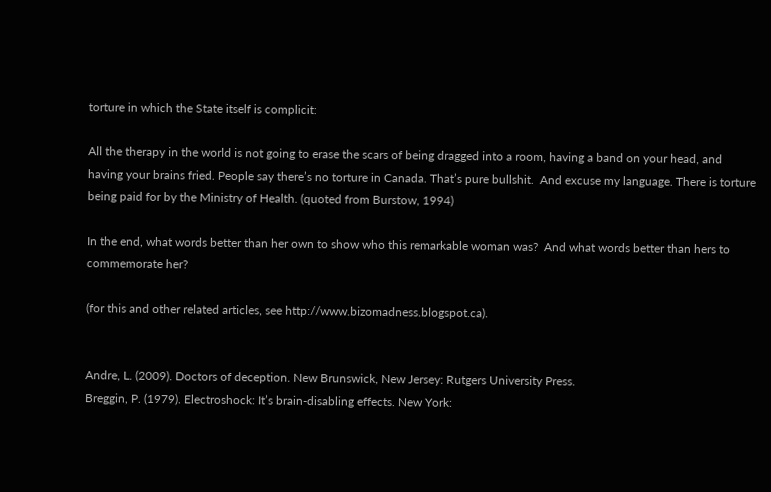torture in which the State itself is complicit:

All the therapy in the world is not going to erase the scars of being dragged into a room, having a band on your head, and having your brains fried. People say there’s no torture in Canada. That’s pure bullshit.  And excuse my language. There is torture being paid for by the Ministry of Health. (quoted from Burstow, 1994)

In the end, what words better than her own to show who this remarkable woman was?  And what words better than hers to commemorate her?

(for this and other related articles, see http://www.bizomadness.blogspot.ca).


Andre, L. (2009). Doctors of deception. New Brunswick, New Jersey: Rutgers University Press.
Breggin, P. (1979). Electroshock: It’s brain-disabling effects. New York: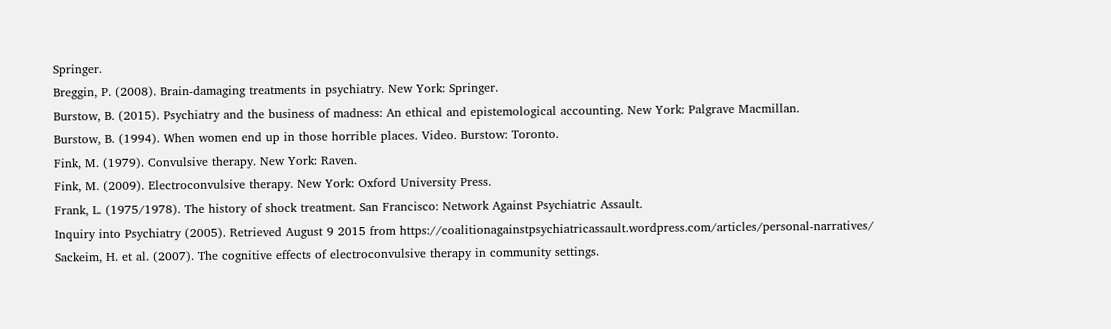Springer.
Breggin, P. (2008). Brain-damaging treatments in psychiatry. New York: Springer.
Burstow, B. (2015). Psychiatry and the business of madness: An ethical and epistemological accounting. New York: Palgrave Macmillan.
Burstow, B. (1994). When women end up in those horrible places. Video. Burstow: Toronto.
Fink, M. (1979). Convulsive therapy. New York: Raven.
Fink, M. (2009). Electroconvulsive therapy. New York: Oxford University Press.
Frank, L. (1975/1978). The history of shock treatment. San Francisco: Network Against Psychiatric Assault.
Inquiry into Psychiatry (2005). Retrieved August 9 2015 from https://coalitionagainstpsychiatricassault.wordpress.com/articles/personal-narratives/
Sackeim, H. et al. (2007). The cognitive effects of electroconvulsive therapy in community settings.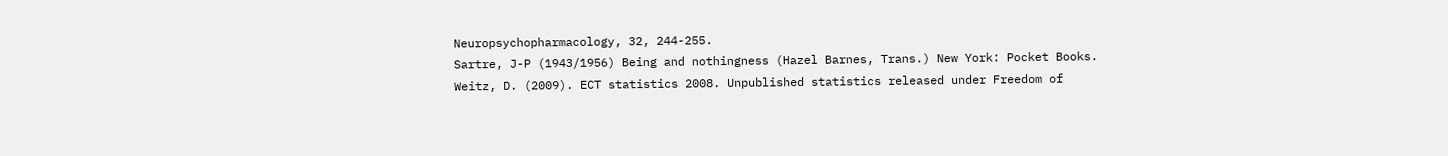Neuropsychopharmacology, 32, 244-255.
Sartre, J-P (1943/1956) Being and nothingness (Hazel Barnes, Trans.) New York: Pocket Books.
Weitz, D. (2009). ECT statistics 2008. Unpublished statistics released under Freedom of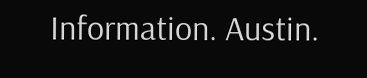Information. Austin.